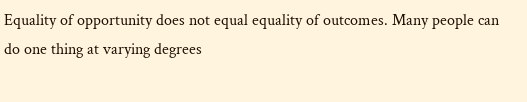Equality of opportunity does not equal equality of outcomes. Many people can do one thing at varying degrees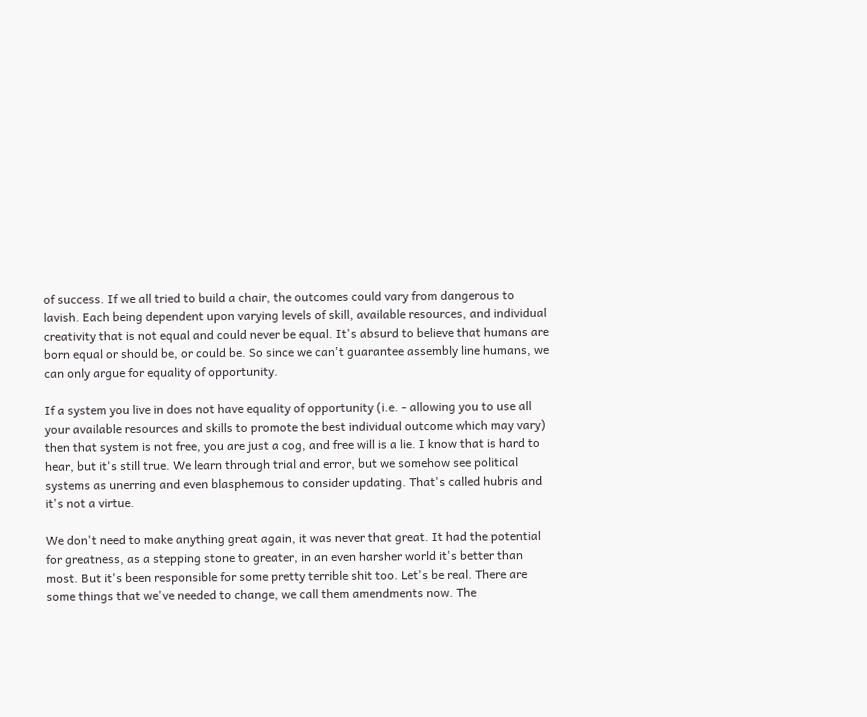of success. If we all tried to build a chair, the outcomes could vary from dangerous to lavish. Each being dependent upon varying levels of skill, available resources, and individual creativity that is not equal and could never be equal. It's absurd to believe that humans are born equal or should be, or could be. So since we can't guarantee assembly line humans, we can only argue for equality of opportunity.

If a system you live in does not have equality of opportunity (i.e. - allowing you to use all your available resources and skills to promote the best individual outcome which may vary) then that system is not free, you are just a cog, and free will is a lie. I know that is hard to hear, but it's still true. We learn through trial and error, but we somehow see political systems as unerring and even blasphemous to consider updating. That's called hubris and it's not a virtue.

We don't need to make anything great again, it was never that great. It had the potential for greatness, as a stepping stone to greater, in an even harsher world it's better than most. But it's been responsible for some pretty terrible shit too. Let's be real. There are some things that we've needed to change, we call them amendments now. The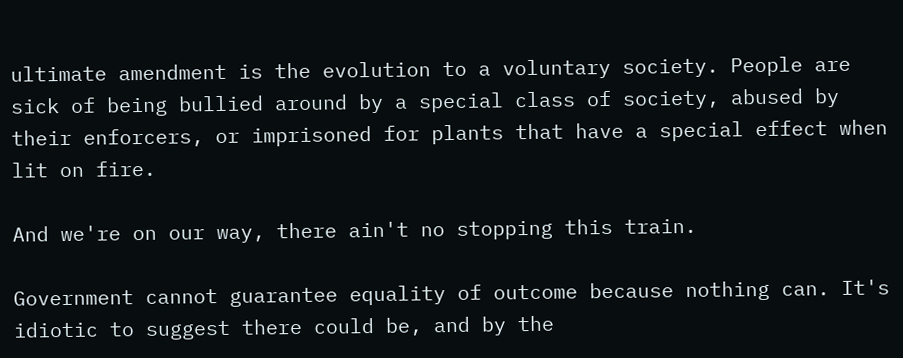ultimate amendment is the evolution to a voluntary society. People are sick of being bullied around by a special class of society, abused by their enforcers, or imprisoned for plants that have a special effect when lit on fire.

And we're on our way, there ain't no stopping this train.

Government cannot guarantee equality of outcome because nothing can. It's idiotic to suggest there could be, and by the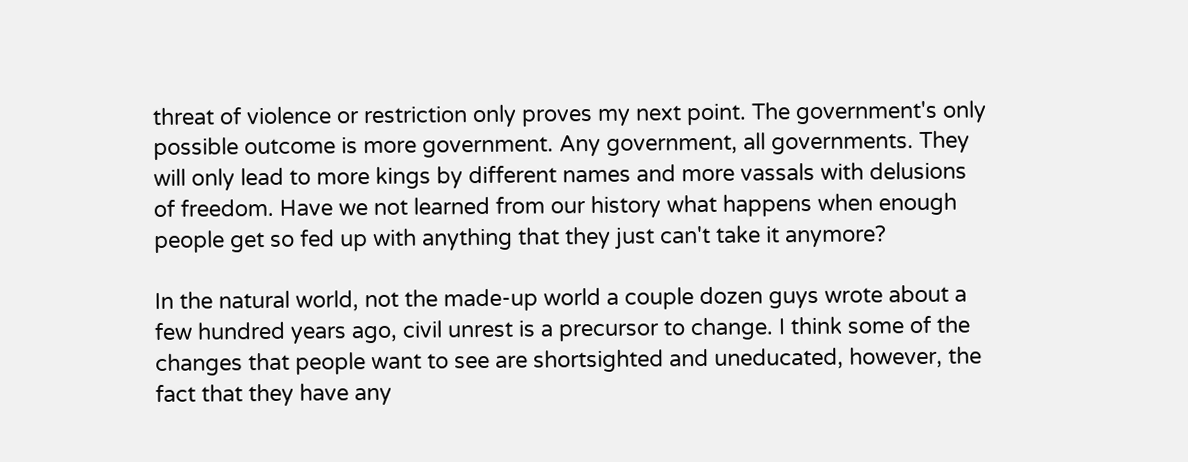threat of violence or restriction only proves my next point. The government's only possible outcome is more government. Any government, all governments. They will only lead to more kings by different names and more vassals with delusions of freedom. Have we not learned from our history what happens when enough people get so fed up with anything that they just can't take it anymore?

In the natural world, not the made-up world a couple dozen guys wrote about a few hundred years ago, civil unrest is a precursor to change. I think some of the changes that people want to see are shortsighted and uneducated, however, the fact that they have any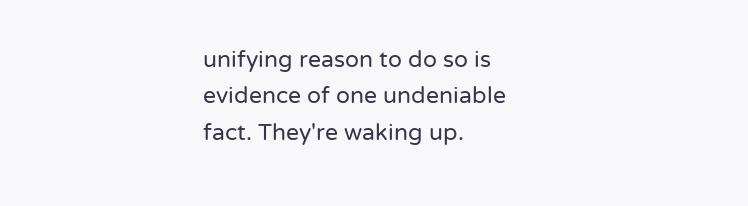unifying reason to do so is evidence of one undeniable fact. They're waking up.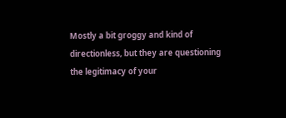Mostly a bit groggy and kind of directionless, but they are questioning the legitimacy of your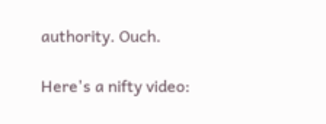authority. Ouch.

Here's a nifty video: